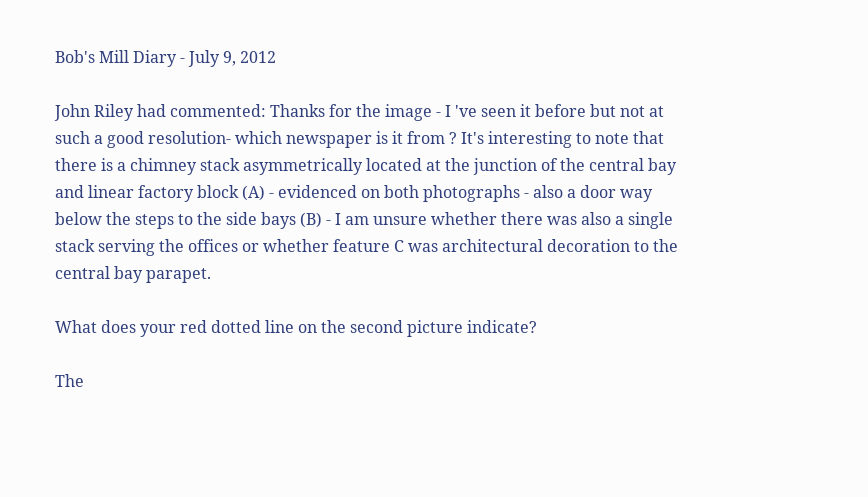Bob's Mill Diary - July 9, 2012

John Riley had commented: Thanks for the image - I 've seen it before but not at such a good resolution- which newspaper is it from ? It's interesting to note that there is a chimney stack asymmetrically located at the junction of the central bay and linear factory block (A) - evidenced on both photographs - also a door way below the steps to the side bays (B) - I am unsure whether there was also a single stack serving the offices or whether feature C was architectural decoration to the central bay parapet.

What does your red dotted line on the second picture indicate?

The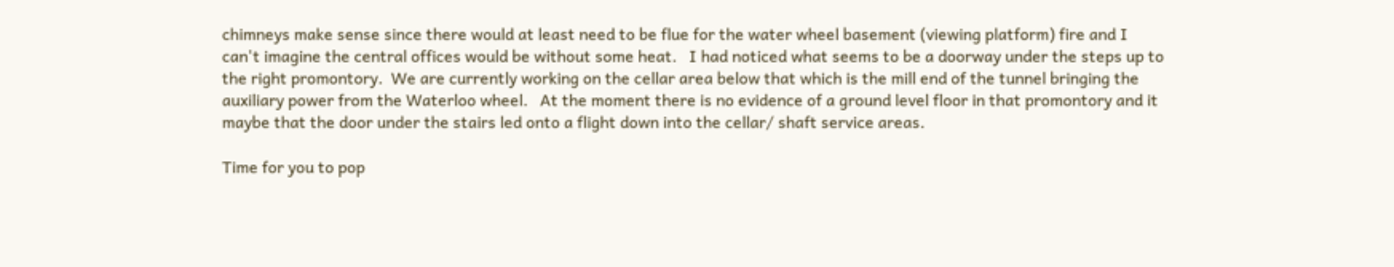chimneys make sense since there would at least need to be flue for the water wheel basement (viewing platform) fire and I can't imagine the central offices would be without some heat.   I had noticed what seems to be a doorway under the steps up to the right promontory.  We are currently working on the cellar area below that which is the mill end of the tunnel bringing the auxiliary power from the Waterloo wheel.   At the moment there is no evidence of a ground level floor in that promontory and it maybe that the door under the stairs led onto a flight down into the cellar/ shaft service areas.

Time for you to pop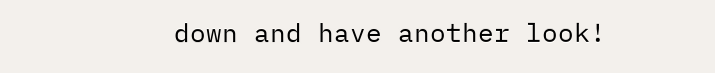down and have another look!